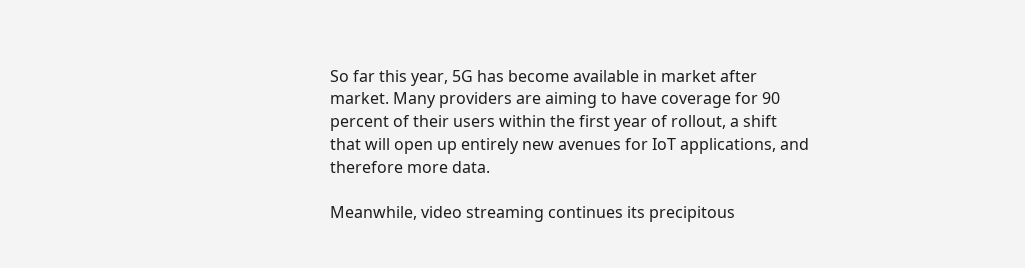So far this year, 5G has become available in market after market. Many providers are aiming to have coverage for 90 percent of their users within the first year of rollout, a shift that will open up entirely new avenues for IoT applications, and therefore more data.

Meanwhile, video streaming continues its precipitous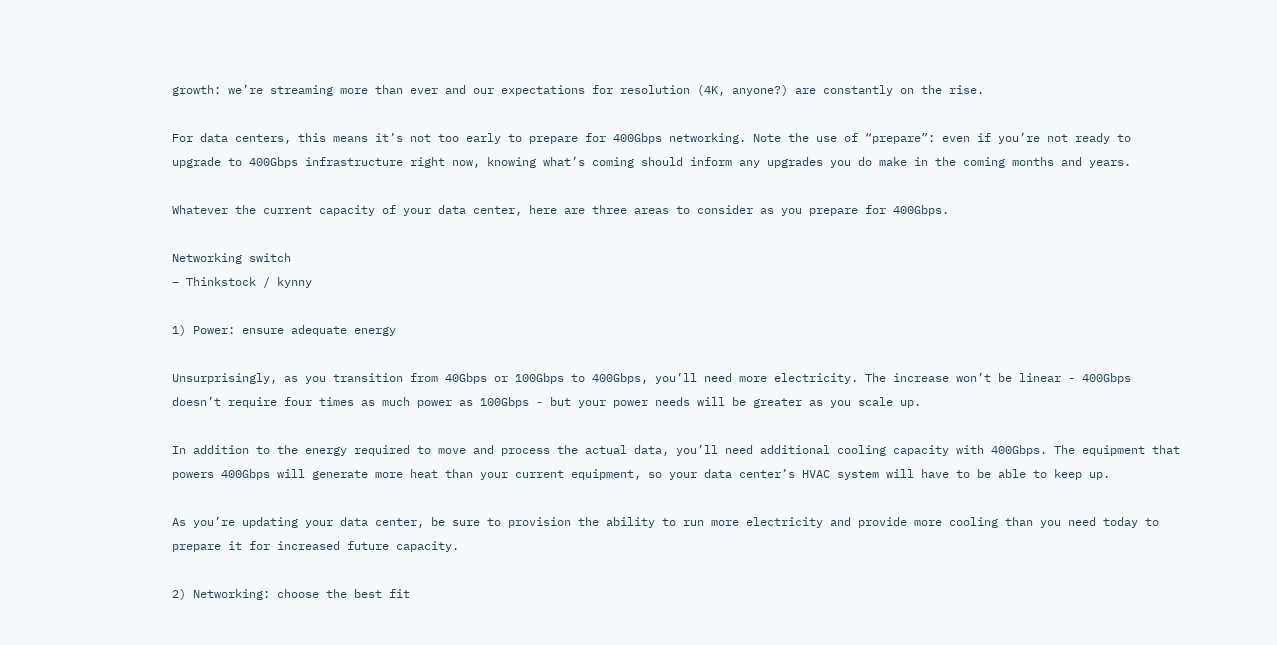growth: we’re streaming more than ever and our expectations for resolution (4K, anyone?) are constantly on the rise.

For data centers, this means it’s not too early to prepare for 400Gbps networking. Note the use of “prepare”: even if you’re not ready to upgrade to 400Gbps infrastructure right now, knowing what’s coming should inform any upgrades you do make in the coming months and years.

Whatever the current capacity of your data center, here are three areas to consider as you prepare for 400Gbps.

Networking switch
– Thinkstock / kynny

1) Power: ensure adequate energy

Unsurprisingly, as you transition from 40Gbps or 100Gbps to 400Gbps, you’ll need more electricity. The increase won’t be linear - 400Gbps doesn’t require four times as much power as 100Gbps - but your power needs will be greater as you scale up.

In addition to the energy required to move and process the actual data, you’ll need additional cooling capacity with 400Gbps. The equipment that powers 400Gbps will generate more heat than your current equipment, so your data center’s HVAC system will have to be able to keep up.

As you’re updating your data center, be sure to provision the ability to run more electricity and provide more cooling than you need today to prepare it for increased future capacity.

2) Networking: choose the best fit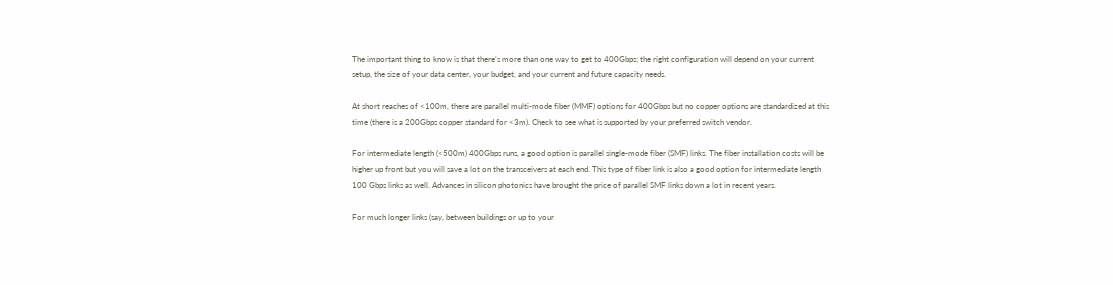The important thing to know is that there’s more than one way to get to 400Gbps; the right configuration will depend on your current setup, the size of your data center, your budget, and your current and future capacity needs.

At short reaches of <100m, there are parallel multi-mode fiber (MMF) options for 400Gbps but no copper options are standardized at this time (there is a 200Gbps copper standard for <3m). Check to see what is supported by your preferred switch vendor.

For intermediate length (<500m) 400Gbps runs, a good option is parallel single-mode fiber (SMF) links. The fiber installation costs will be higher up front but you will save a lot on the transceivers at each end. This type of fiber link is also a good option for intermediate length 100 Gbps links as well. Advances in silicon photonics have brought the price of parallel SMF links down a lot in recent years.

For much longer links (say, between buildings or up to your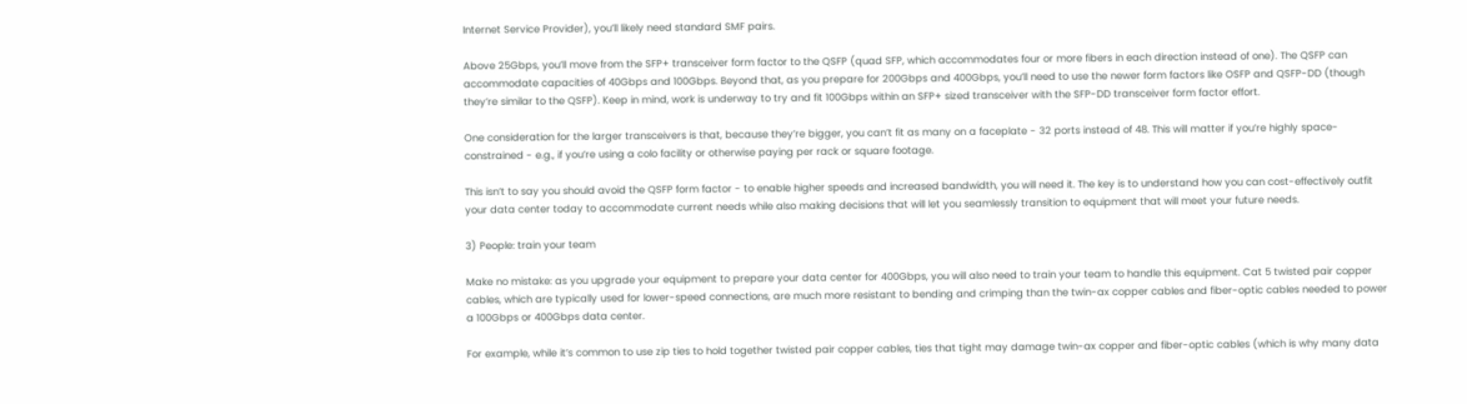Internet Service Provider), you’ll likely need standard SMF pairs.

Above 25Gbps, you’ll move from the SFP+ transceiver form factor to the QSFP (quad SFP, which accommodates four or more fibers in each direction instead of one). The QSFP can accommodate capacities of 40Gbps and 100Gbps. Beyond that, as you prepare for 200Gbps and 400Gbps, you’ll need to use the newer form factors like OSFP and QSFP-DD (though they’re similar to the QSFP). Keep in mind, work is underway to try and fit 100Gbps within an SFP+ sized transceiver with the SFP-DD transceiver form factor effort.

One consideration for the larger transceivers is that, because they’re bigger, you can’t fit as many on a faceplate - 32 ports instead of 48. This will matter if you’re highly space-constrained - e.g., if you’re using a colo facility or otherwise paying per rack or square footage.

This isn’t to say you should avoid the QSFP form factor - to enable higher speeds and increased bandwidth, you will need it. The key is to understand how you can cost-effectively outfit your data center today to accommodate current needs while also making decisions that will let you seamlessly transition to equipment that will meet your future needs.

3) People: train your team

Make no mistake: as you upgrade your equipment to prepare your data center for 400Gbps, you will also need to train your team to handle this equipment. Cat 5 twisted pair copper cables, which are typically used for lower-speed connections, are much more resistant to bending and crimping than the twin-ax copper cables and fiber-optic cables needed to power a 100Gbps or 400Gbps data center.

For example, while it’s common to use zip ties to hold together twisted pair copper cables, ties that tight may damage twin-ax copper and fiber-optic cables (which is why many data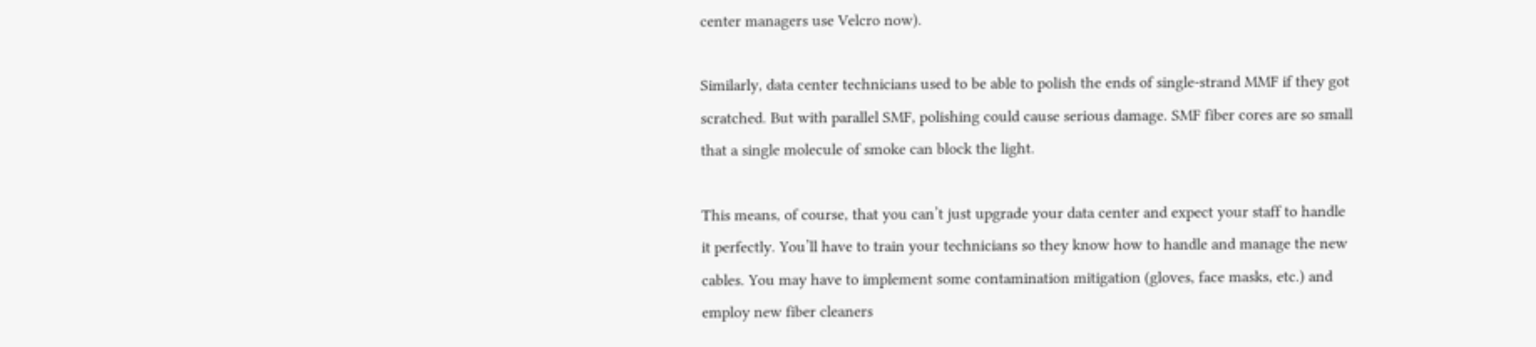center managers use Velcro now).

Similarly, data center technicians used to be able to polish the ends of single-strand MMF if they got scratched. But with parallel SMF, polishing could cause serious damage. SMF fiber cores are so small that a single molecule of smoke can block the light.

This means, of course, that you can’t just upgrade your data center and expect your staff to handle it perfectly. You’ll have to train your technicians so they know how to handle and manage the new cables. You may have to implement some contamination mitigation (gloves, face masks, etc.) and employ new fiber cleaners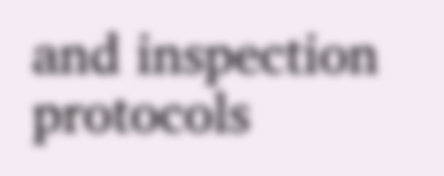and inspection protocols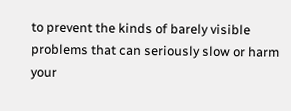to prevent the kinds of barely visible problems that can seriously slow or harm your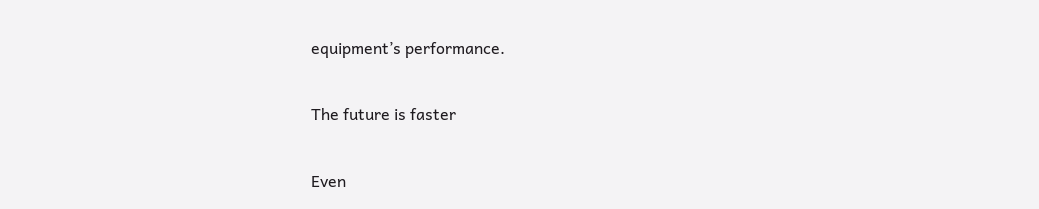equipment’s performance.

The future is faster

Even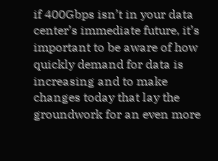if 400Gbps isn’t in your data center’s immediate future, it’s important to be aware of how quickly demand for data is increasing and to make changes today that lay the groundwork for an even more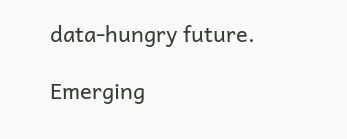data-hungry future.

Emerging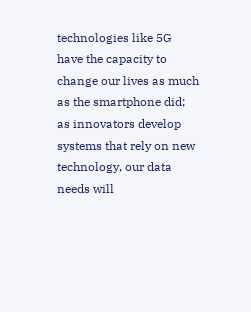technologies like 5G have the capacity to change our lives as much as the smartphone did; as innovators develop systems that rely on new technology, our data needs will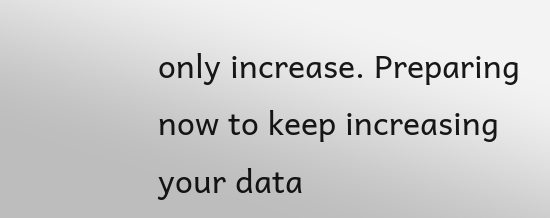only increase. Preparing now to keep increasing your data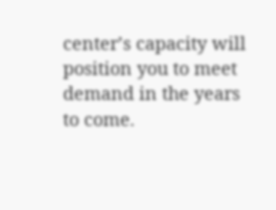center’s capacity will position you to meet demand in the years to come.